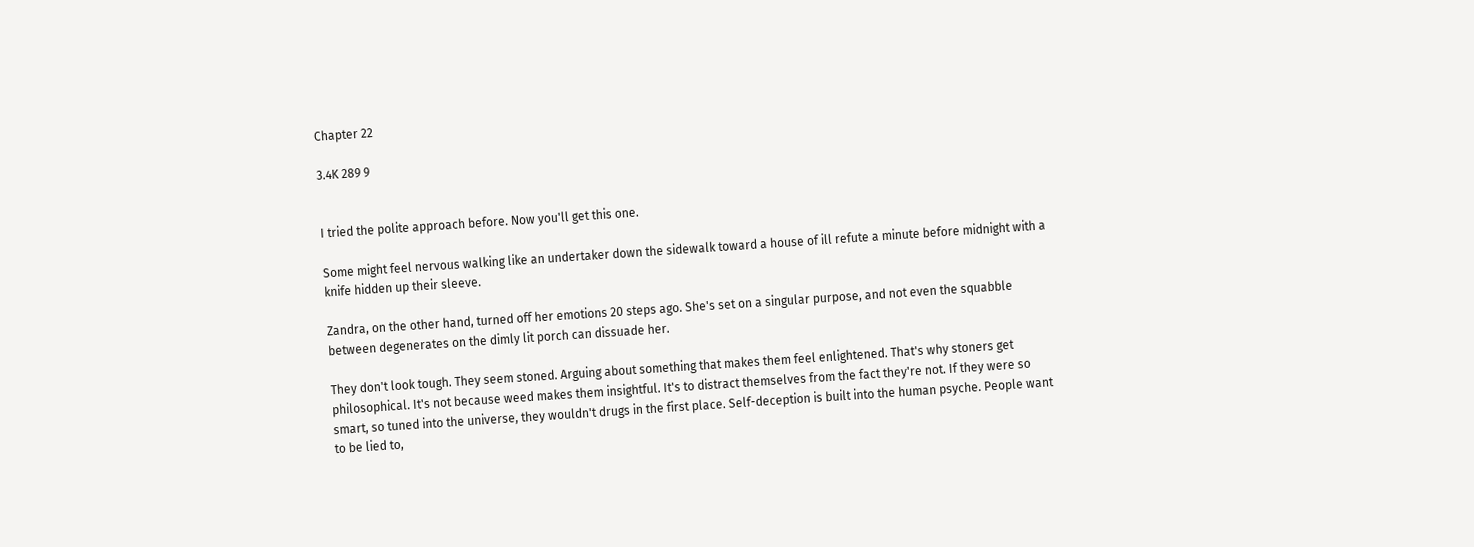Chapter 22

3.4K 289 9


I tried the polite approach before. Now you'll get this one.

Some might feel nervous walking like an undertaker down the sidewalk toward a house of ill refute a minute before midnight with a knife hidden up their sleeve.

Zandra, on the other hand, turned off her emotions 20 steps ago. She's set on a singular purpose, and not even the squabble between degenerates on the dimly lit porch can dissuade her.

They don't look tough. They seem stoned. Arguing about something that makes them feel enlightened. That's why stoners get philosophical. It's not because weed makes them insightful. It's to distract themselves from the fact they're not. If they were so smart, so tuned into the universe, they wouldn't drugs in the first place. Self-deception is built into the human psyche. People want to be lied to,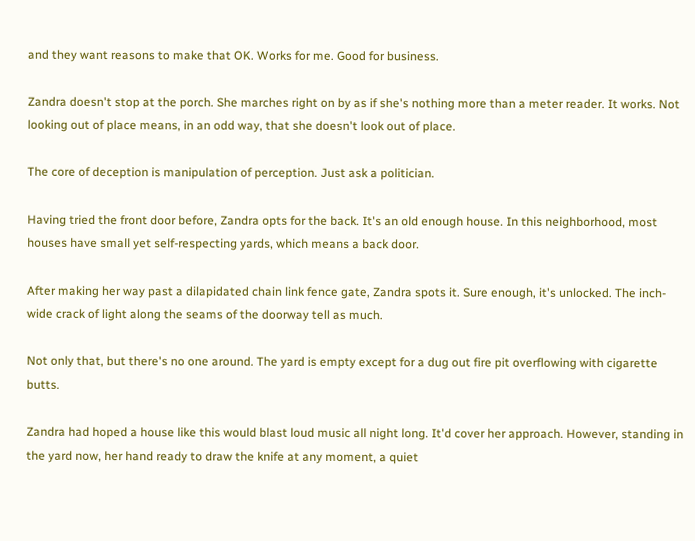and they want reasons to make that OK. Works for me. Good for business.

Zandra doesn't stop at the porch. She marches right on by as if she's nothing more than a meter reader. It works. Not looking out of place means, in an odd way, that she doesn't look out of place.

The core of deception is manipulation of perception. Just ask a politician.

Having tried the front door before, Zandra opts for the back. It's an old enough house. In this neighborhood, most houses have small yet self-respecting yards, which means a back door.

After making her way past a dilapidated chain link fence gate, Zandra spots it. Sure enough, it's unlocked. The inch-wide crack of light along the seams of the doorway tell as much.

Not only that, but there's no one around. The yard is empty except for a dug out fire pit overflowing with cigarette butts.

Zandra had hoped a house like this would blast loud music all night long. It'd cover her approach. However, standing in the yard now, her hand ready to draw the knife at any moment, a quiet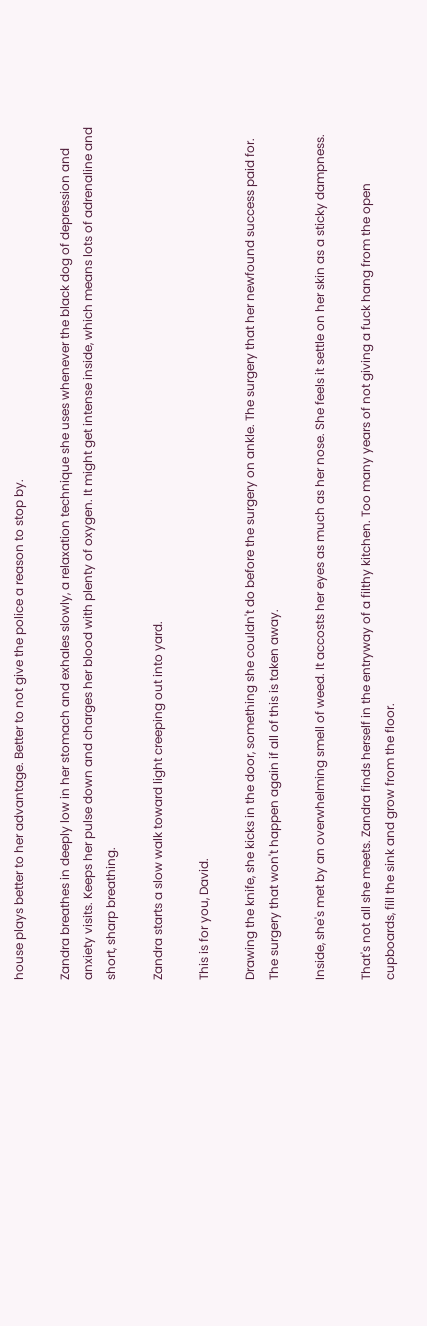house plays better to her advantage. Better to not give the police a reason to stop by.

Zandra breathes in deeply low in her stomach and exhales slowly, a relaxation technique she uses whenever the black dog of depression and anxiety visits. Keeps her pulse down and charges her blood with plenty of oxygen. It might get intense inside, which means lots of adrenaline and short, sharp breathing.

Zandra starts a slow walk toward light creeping out into yard.

This is for you, David.

Drawing the knife, she kicks in the door, something she couldn't do before the surgery on ankle. The surgery that her newfound success paid for. The surgery that won't happen again if all of this is taken away.

Inside, she's met by an overwhelming smell of weed. It accosts her eyes as much as her nose. She feels it settle on her skin as a sticky dampness.

That's not all she meets. Zandra finds herself in the entryway of a filthy kitchen. Too many years of not giving a fuck hang from the open cupboards, fill the sink and grow from the floor.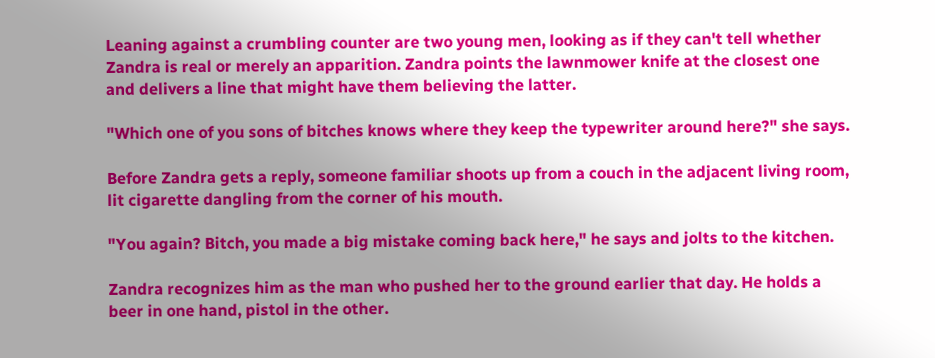Leaning against a crumbling counter are two young men, looking as if they can't tell whether Zandra is real or merely an apparition. Zandra points the lawnmower knife at the closest one and delivers a line that might have them believing the latter.

"Which one of you sons of bitches knows where they keep the typewriter around here?" she says.

Before Zandra gets a reply, someone familiar shoots up from a couch in the adjacent living room, lit cigarette dangling from the corner of his mouth.

"You again? Bitch, you made a big mistake coming back here," he says and jolts to the kitchen.

Zandra recognizes him as the man who pushed her to the ground earlier that day. He holds a beer in one hand, pistol in the other.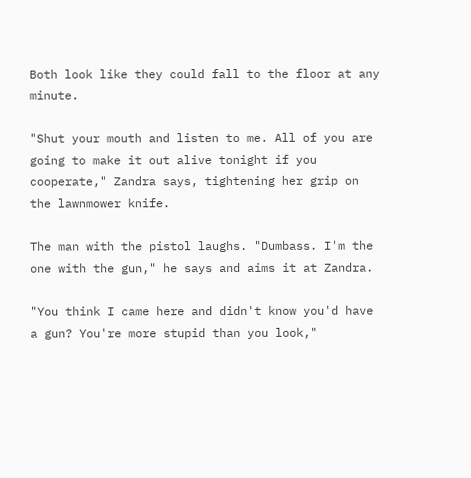Both look like they could fall to the floor at any minute.

"Shut your mouth and listen to me. All of you are going to make it out alive tonight if you cooperate," Zandra says, tightening her grip on the lawnmower knife.

The man with the pistol laughs. "Dumbass. I'm the one with the gun," he says and aims it at Zandra.

"You think I came here and didn't know you'd have a gun? You're more stupid than you look,"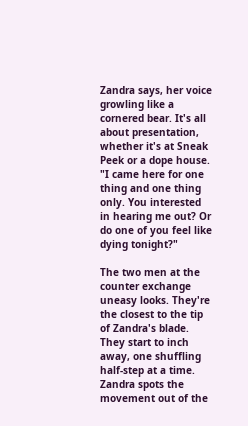Zandra says, her voice growling like a cornered bear. It's all about presentation, whether it's at Sneak Peek or a dope house. "I came here for one thing and one thing only. You interested in hearing me out? Or do one of you feel like dying tonight?"

The two men at the counter exchange uneasy looks. They're the closest to the tip of Zandra's blade. They start to inch away, one shuffling half-step at a time. Zandra spots the movement out of the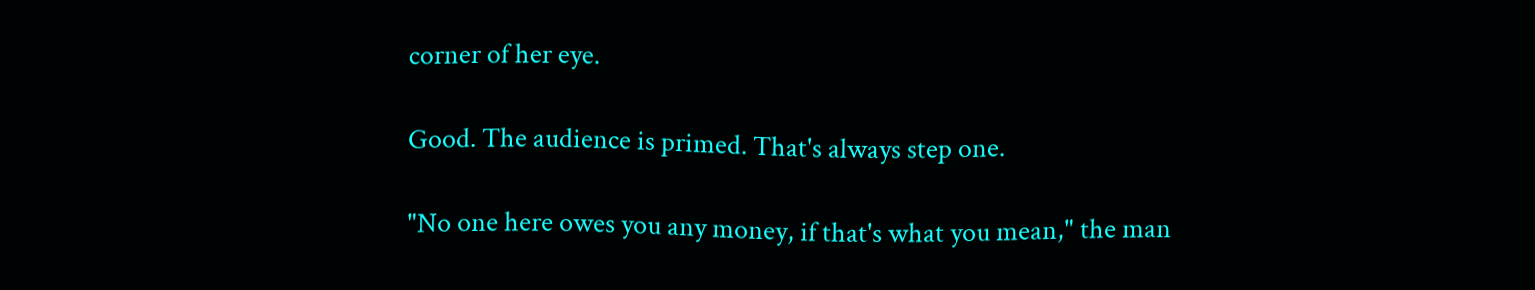corner of her eye.

Good. The audience is primed. That's always step one.

"No one here owes you any money, if that's what you mean," the man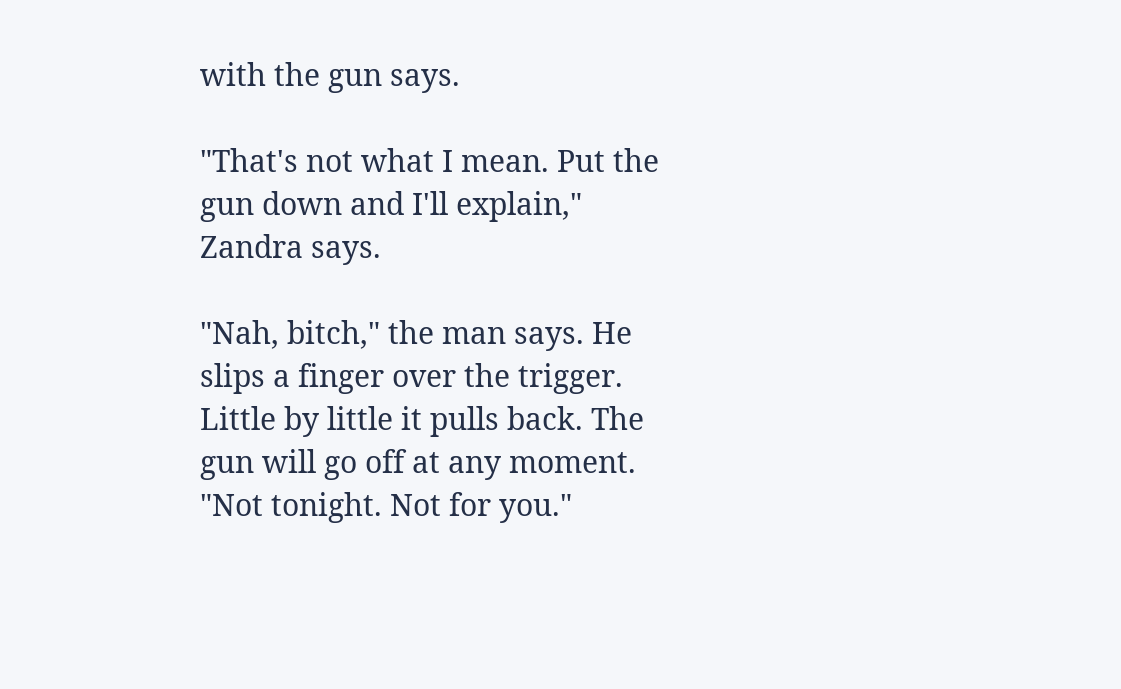with the gun says.

"That's not what I mean. Put the gun down and I'll explain," Zandra says.

"Nah, bitch," the man says. He slips a finger over the trigger. Little by little it pulls back. The gun will go off at any moment. "Not tonight. Not for you."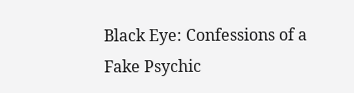Black Eye: Confessions of a Fake Psychic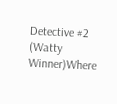Detective #2 (Watty Winner)Where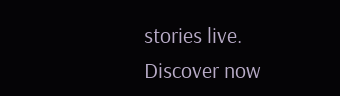stories live. Discover now